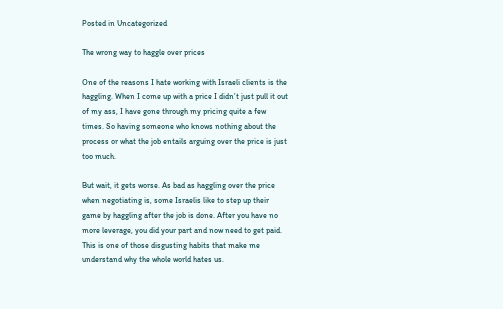Posted in Uncategorized

The wrong way to haggle over prices

One of the reasons I hate working with Israeli clients is the haggling. When I come up with a price I didn’t just pull it out of my ass, I have gone through my pricing quite a few times. So having someone who knows nothing about the process or what the job entails arguing over the price is just too much.

But wait, it gets worse. As bad as haggling over the price when negotiating is, some Israelis like to step up their game by haggling after the job is done. After you have no more leverage, you did your part and now need to get paid. This is one of those disgusting habits that make me understand why the whole world hates us.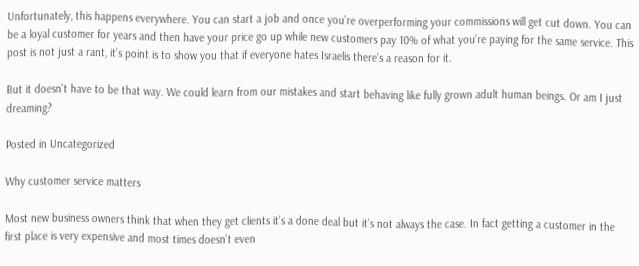Unfortunately, this happens everywhere. You can start a job and once you’re overperforming your commissions will get cut down. You can be a loyal customer for years and then have your price go up while new customers pay 10% of what you’re paying for the same service. This post is not just a rant, it’s point is to show you that if everyone hates Israelis there’s a reason for it.

But it doesn’t have to be that way. We could learn from our mistakes and start behaving like fully grown adult human beings. Or am I just dreaming?

Posted in Uncategorized

Why customer service matters

Most new business owners think that when they get clients it’s a done deal but it’s not always the case. In fact getting a customer in the first place is very expensive and most times doesn’t even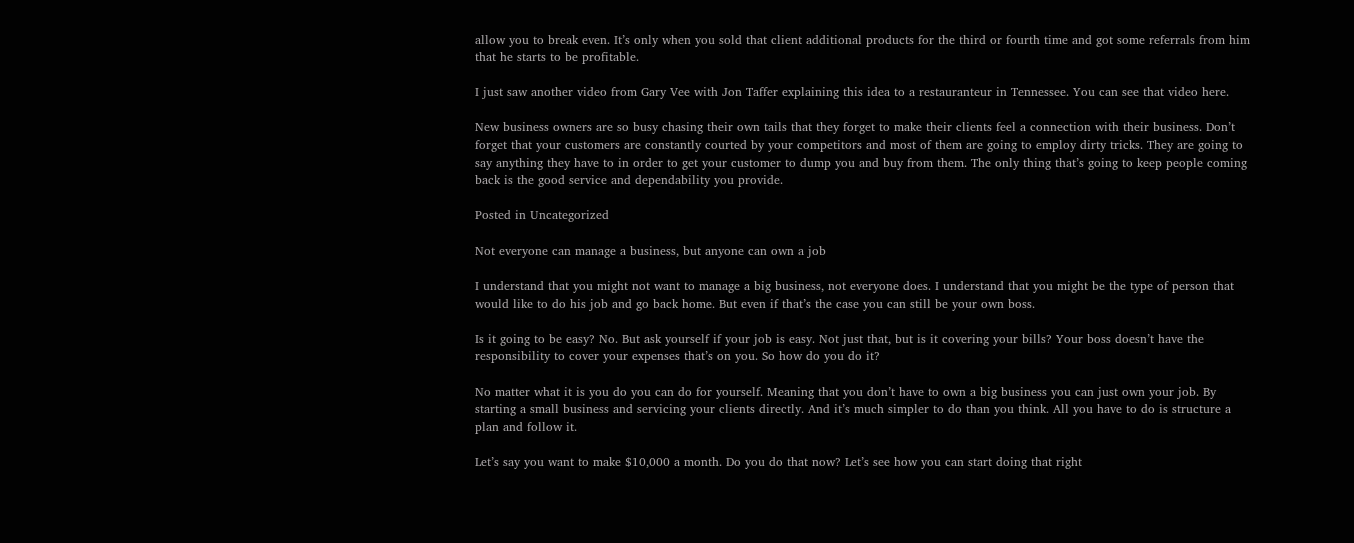allow you to break even. It’s only when you sold that client additional products for the third or fourth time and got some referrals from him that he starts to be profitable.

I just saw another video from Gary Vee with Jon Taffer explaining this idea to a restauranteur in Tennessee. You can see that video here.

New business owners are so busy chasing their own tails that they forget to make their clients feel a connection with their business. Don’t forget that your customers are constantly courted by your competitors and most of them are going to employ dirty tricks. They are going to say anything they have to in order to get your customer to dump you and buy from them. The only thing that’s going to keep people coming back is the good service and dependability you provide.

Posted in Uncategorized

Not everyone can manage a business, but anyone can own a job

I understand that you might not want to manage a big business, not everyone does. I understand that you might be the type of person that would like to do his job and go back home. But even if that’s the case you can still be your own boss.

Is it going to be easy? No. But ask yourself if your job is easy. Not just that, but is it covering your bills? Your boss doesn’t have the responsibility to cover your expenses that’s on you. So how do you do it?

No matter what it is you do you can do for yourself. Meaning that you don’t have to own a big business you can just own your job. By starting a small business and servicing your clients directly. And it’s much simpler to do than you think. All you have to do is structure a plan and follow it.

Let’s say you want to make $10,000 a month. Do you do that now? Let’s see how you can start doing that right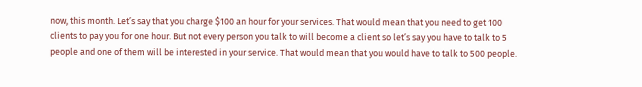now, this month. Let’s say that you charge $100 an hour for your services. That would mean that you need to get 100 clients to pay you for one hour. But not every person you talk to will become a client so let’s say you have to talk to 5 people and one of them will be interested in your service. That would mean that you would have to talk to 500 people.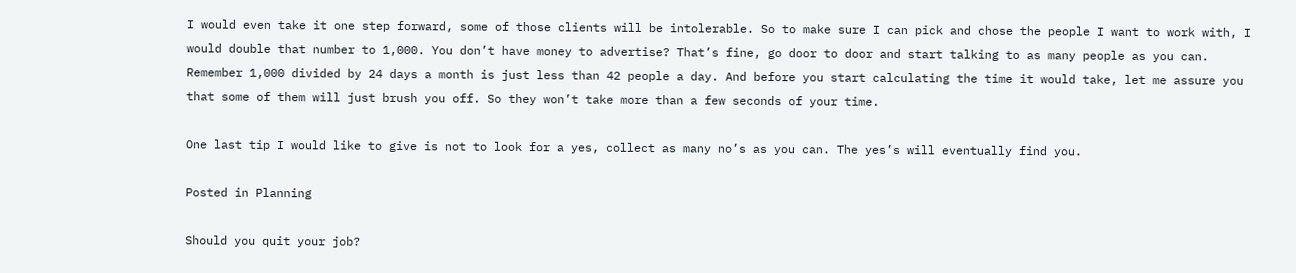I would even take it one step forward, some of those clients will be intolerable. So to make sure I can pick and chose the people I want to work with, I would double that number to 1,000. You don’t have money to advertise? That’s fine, go door to door and start talking to as many people as you can. Remember 1,000 divided by 24 days a month is just less than 42 people a day. And before you start calculating the time it would take, let me assure you that some of them will just brush you off. So they won’t take more than a few seconds of your time.

One last tip I would like to give is not to look for a yes, collect as many no’s as you can. The yes’s will eventually find you.

Posted in Planning

Should you quit your job?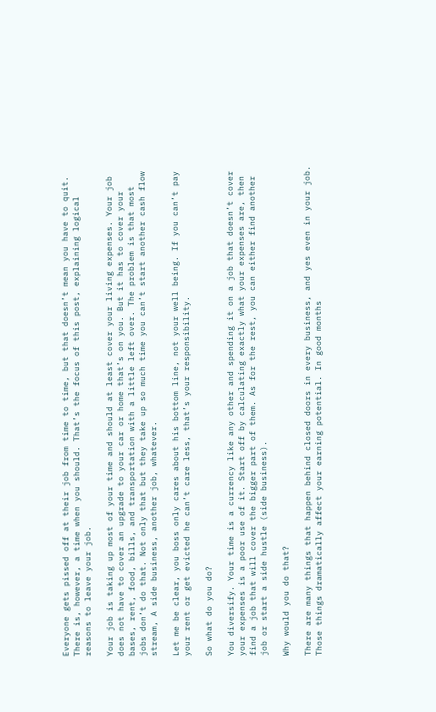Everyone gets pissed off at their job from time to time, but that doesn’t mean you have to quit. There is, however, a time when you should. That’s the focus of this post, explaining logical reasons to leave your job.

Your job is taking up most of your time and should at least cover your living expenses. Your job does not have to cover an upgrade to your car or home that’s on you. But it has to cover your bases, rent, food, bills, and transportation with a little left over. The problem is that most jobs don’t do that. Not only that but they take up so much time you can’t start another cash flow stream, A side business, another job, whatever.

Let me be clear, you boss only cares about his bottom line, not your well being. If you can’t pay your rent or get evicted he can’t care less, that’s your responsibility.

So what do you do?

You diversify. Your time is a currency like any other and spending it on a job that doesn’t cover your expenses is a poor use of it. Start off by calculating exactly what your expenses are, then find a job that will cover the bigger part of them. As for the rest, you can either find another job or start a side hustle (side business).

Why would you do that?

There are many things that happen behind closed doors in every business, and yes even in your job. Those things dramatically affect your earning potential. In good months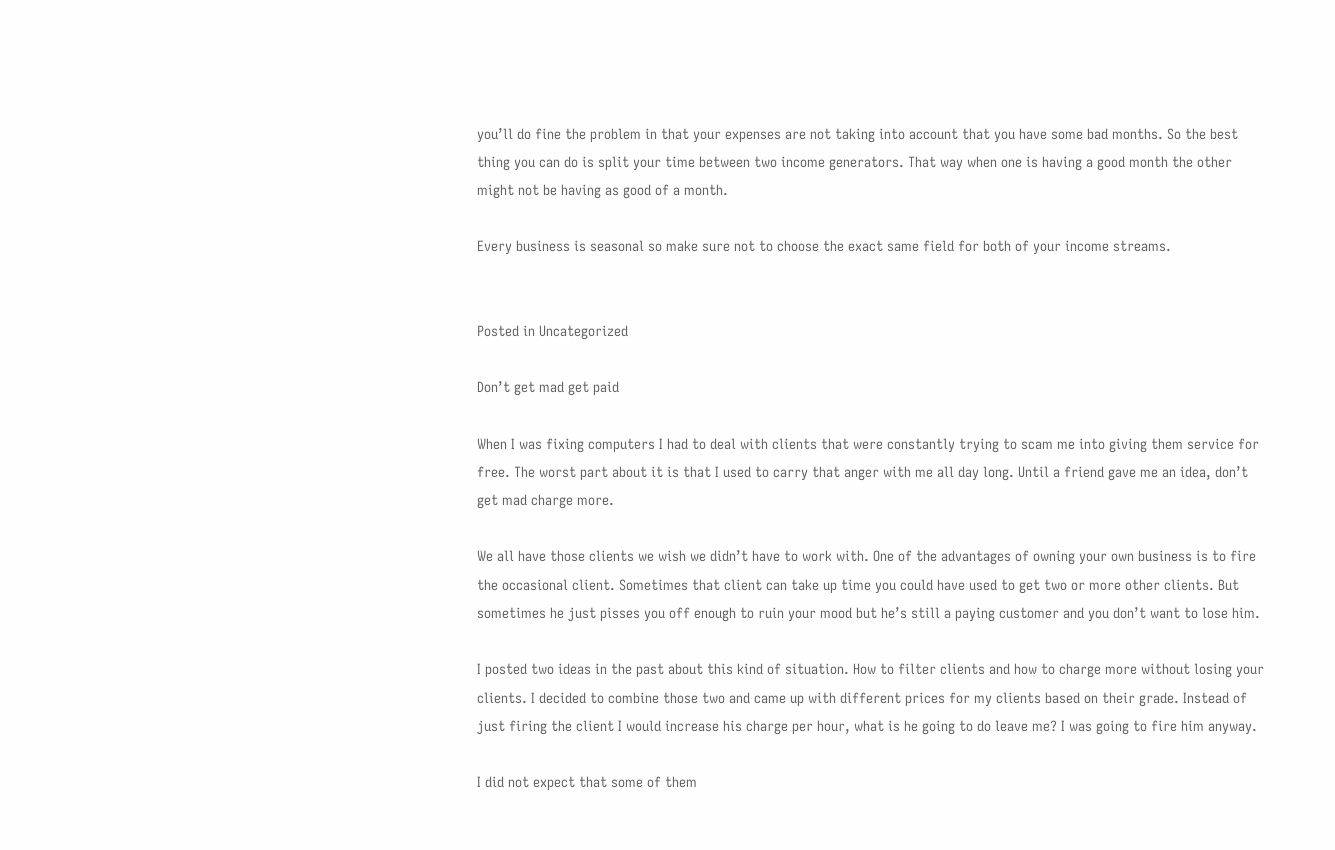you’ll do fine the problem in that your expenses are not taking into account that you have some bad months. So the best thing you can do is split your time between two income generators. That way when one is having a good month the other might not be having as good of a month.

Every business is seasonal so make sure not to choose the exact same field for both of your income streams.


Posted in Uncategorized

Don’t get mad get paid

When I was fixing computers I had to deal with clients that were constantly trying to scam me into giving them service for free. The worst part about it is that I used to carry that anger with me all day long. Until a friend gave me an idea, don’t get mad charge more.

We all have those clients we wish we didn’t have to work with. One of the advantages of owning your own business is to fire the occasional client. Sometimes that client can take up time you could have used to get two or more other clients. But sometimes he just pisses you off enough to ruin your mood but he’s still a paying customer and you don’t want to lose him.

I posted two ideas in the past about this kind of situation. How to filter clients and how to charge more without losing your clients. I decided to combine those two and came up with different prices for my clients based on their grade. Instead of just firing the client I would increase his charge per hour, what is he going to do leave me? I was going to fire him anyway.

I did not expect that some of them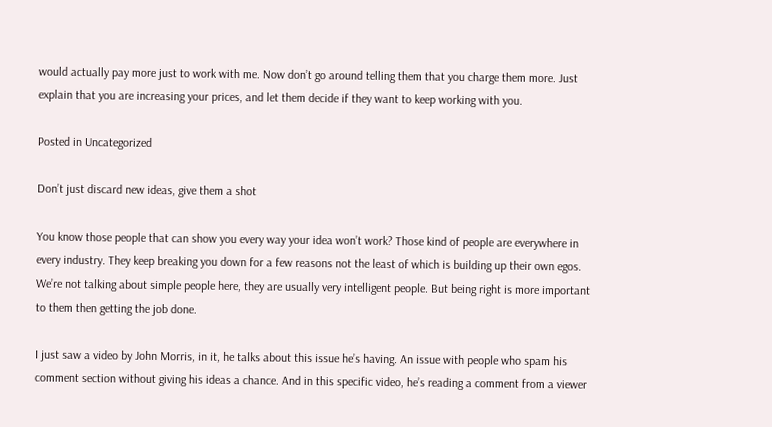would actually pay more just to work with me. Now don’t go around telling them that you charge them more. Just explain that you are increasing your prices, and let them decide if they want to keep working with you.

Posted in Uncategorized

Don’t just discard new ideas, give them a shot

You know those people that can show you every way your idea won’t work? Those kind of people are everywhere in every industry. They keep breaking you down for a few reasons not the least of which is building up their own egos. We’re not talking about simple people here, they are usually very intelligent people. But being right is more important to them then getting the job done.

I just saw a video by John Morris, in it, he talks about this issue he’s having. An issue with people who spam his comment section without giving his ideas a chance. And in this specific video, he’s reading a comment from a viewer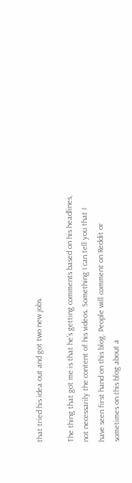that tried his idea out and got two new jobs.

The thing that got me is that he’s getting comments based on his headlines, not necessarily the content of his videos. Something I can tell you that I have seen first hand on this blog. People will comment on Reddit or sometimes on this blog about a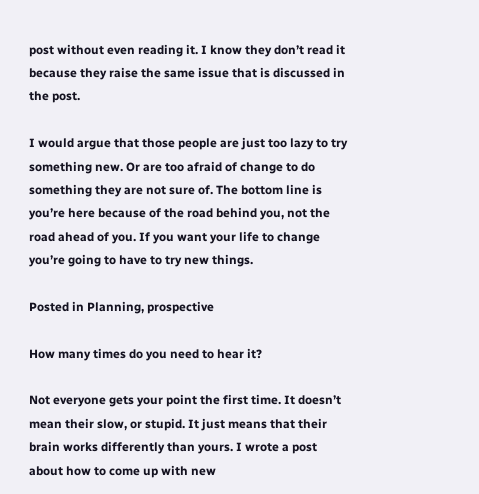post without even reading it. I know they don’t read it because they raise the same issue that is discussed in the post.

I would argue that those people are just too lazy to try something new. Or are too afraid of change to do something they are not sure of. The bottom line is you’re here because of the road behind you, not the road ahead of you. If you want your life to change you’re going to have to try new things.

Posted in Planning, prospective

How many times do you need to hear it?

Not everyone gets your point the first time. It doesn’t mean their slow, or stupid. It just means that their brain works differently than yours. I wrote a post about how to come up with new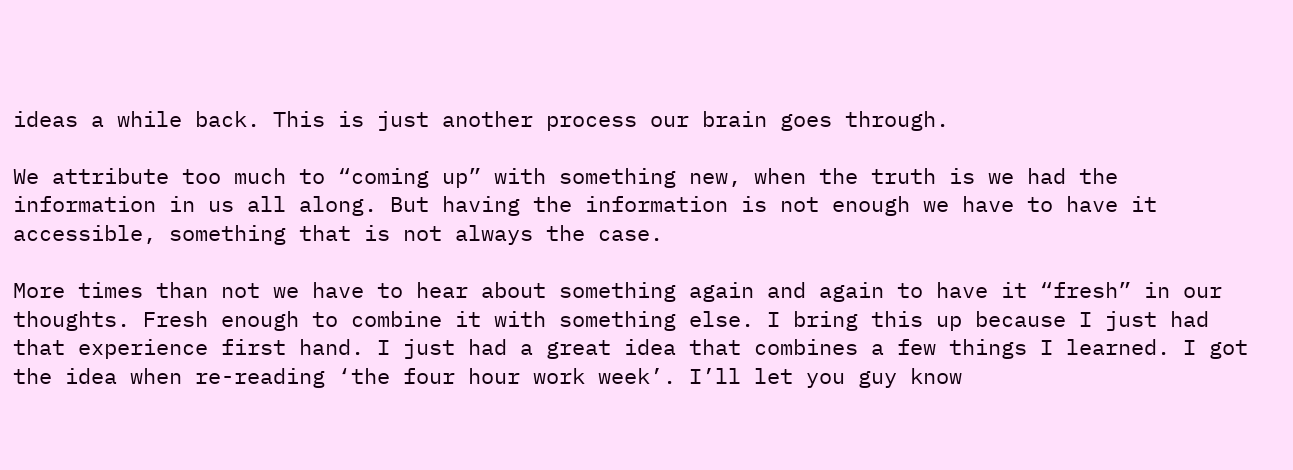ideas a while back. This is just another process our brain goes through.

We attribute too much to “coming up” with something new, when the truth is we had the information in us all along. But having the information is not enough we have to have it accessible, something that is not always the case.

More times than not we have to hear about something again and again to have it “fresh” in our thoughts. Fresh enough to combine it with something else. I bring this up because I just had that experience first hand. I just had a great idea that combines a few things I learned. I got the idea when re-reading ‘the four hour work week’. I’ll let you guy know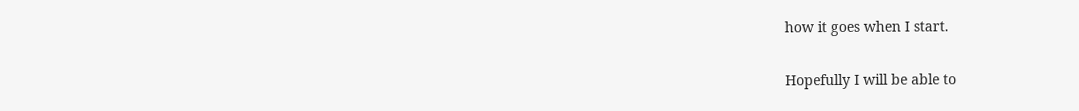how it goes when I start.

Hopefully I will be able to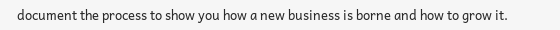document the process to show you how a new business is borne and how to grow it.